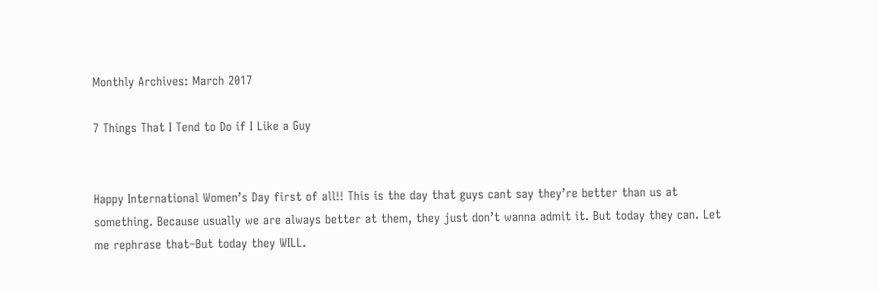Monthly Archives: March 2017

7 Things That I Tend to Do if I Like a Guy


Happy International Women’s Day first of all!! This is the day that guys cant say they’re better than us at something. Because usually we are always better at them, they just don’t wanna admit it. But today they can. Let me rephrase that–But today they WILL.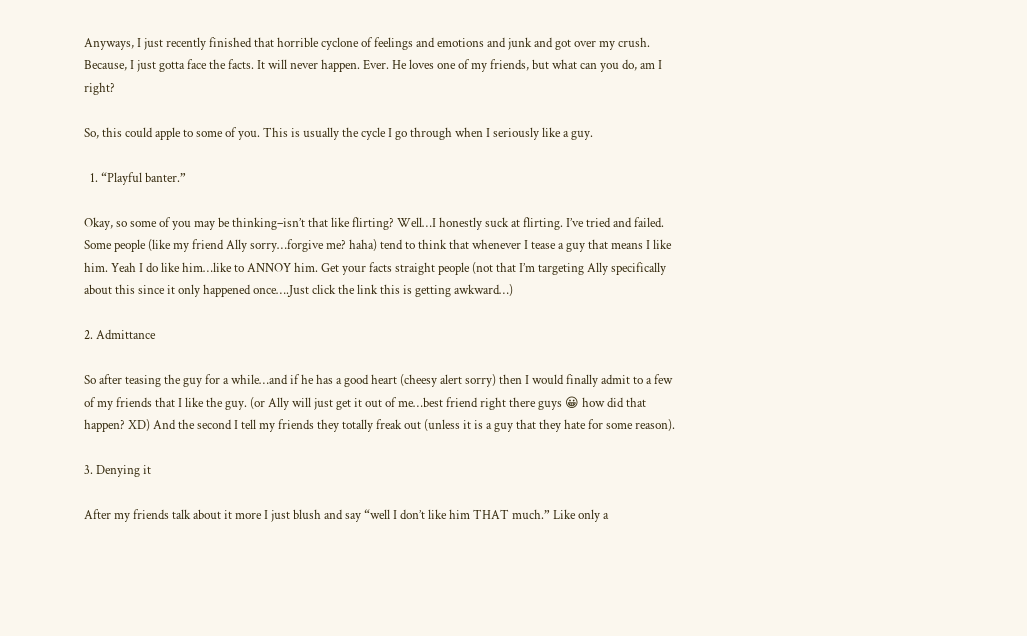Anyways, I just recently finished that horrible cyclone of feelings and emotions and junk and got over my crush. Because, I just gotta face the facts. It will never happen. Ever. He loves one of my friends, but what can you do, am I right?

So, this could apple to some of you. This is usually the cycle I go through when I seriously like a guy.

  1. “Playful banter.”

Okay, so some of you may be thinking–isn’t that like flirting? Well…I honestly suck at flirting. I’ve tried and failed. Some people (like my friend Ally sorry…forgive me? haha) tend to think that whenever I tease a guy that means I like him. Yeah I do like him…like to ANNOY him. Get your facts straight people (not that I’m targeting Ally specifically about this since it only happened once….Just click the link this is getting awkward…)

2. Admittance

So after teasing the guy for a while…and if he has a good heart (cheesy alert sorry) then I would finally admit to a few of my friends that I like the guy. (or Ally will just get it out of me…best friend right there guys 😀 how did that happen? XD) And the second I tell my friends they totally freak out (unless it is a guy that they hate for some reason).

3. Denying it

After my friends talk about it more I just blush and say “well I don’t like him THAT much.” Like only a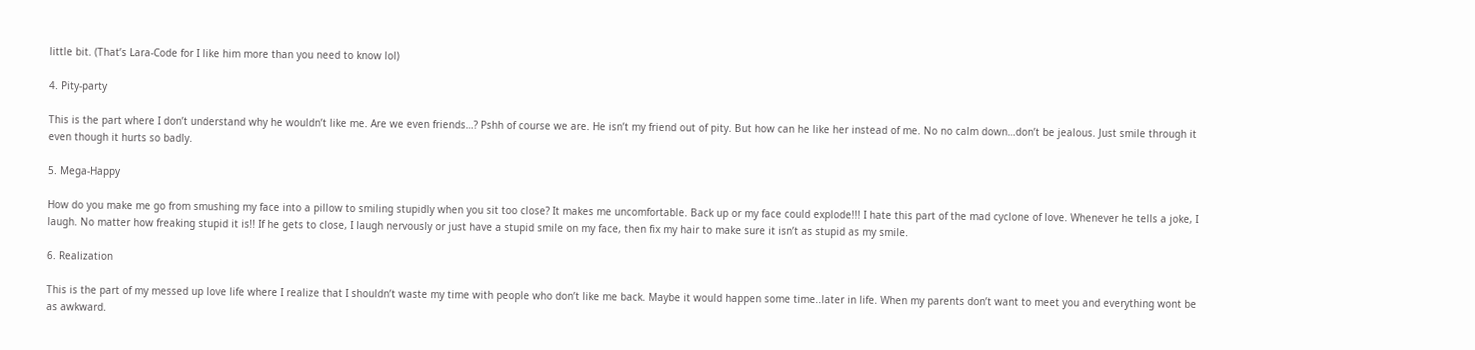little bit. (That’s Lara-Code for I like him more than you need to know lol)

4. Pity-party

This is the part where I don’t understand why he wouldn’t like me. Are we even friends…? Pshh of course we are. He isn’t my friend out of pity. But how can he like her instead of me. No no calm down…don’t be jealous. Just smile through it even though it hurts so badly.

5. Mega-Happy

How do you make me go from smushing my face into a pillow to smiling stupidly when you sit too close? It makes me uncomfortable. Back up or my face could explode!!! I hate this part of the mad cyclone of love. Whenever he tells a joke, I laugh. No matter how freaking stupid it is!! If he gets to close, I laugh nervously or just have a stupid smile on my face, then fix my hair to make sure it isn’t as stupid as my smile.

6. Realization

This is the part of my messed up love life where I realize that I shouldn’t waste my time with people who don’t like me back. Maybe it would happen some time..later in life. When my parents don’t want to meet you and everything wont be as awkward.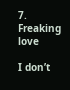7. Freaking love

I don’t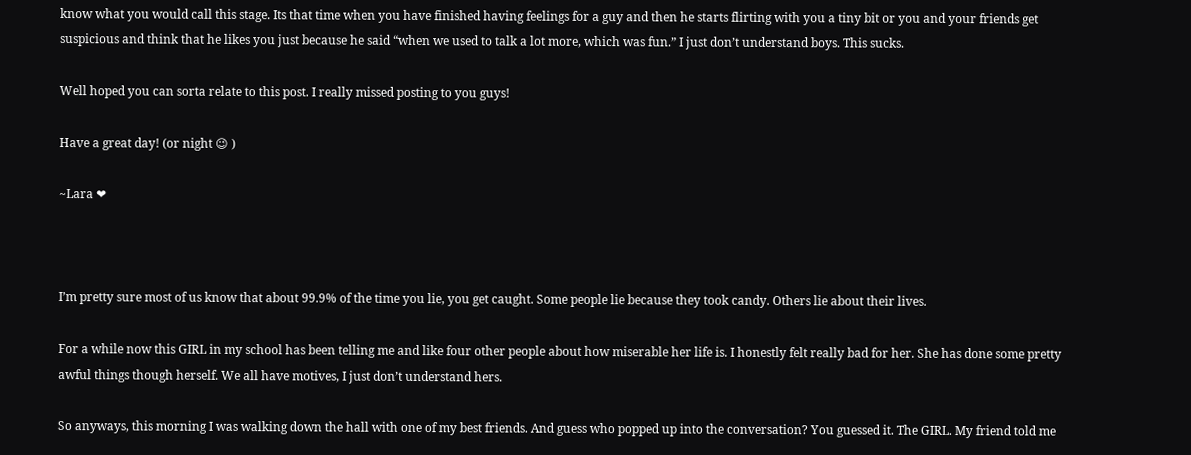know what you would call this stage. Its that time when you have finished having feelings for a guy and then he starts flirting with you a tiny bit or you and your friends get suspicious and think that he likes you just because he said “when we used to talk a lot more, which was fun.” I just don’t understand boys. This sucks.

Well hoped you can sorta relate to this post. I really missed posting to you guys!

Have a great day! (or night 😉 )

~Lara ❤



I’m pretty sure most of us know that about 99.9% of the time you lie, you get caught. Some people lie because they took candy. Others lie about their lives.

For a while now this GIRL in my school has been telling me and like four other people about how miserable her life is. I honestly felt really bad for her. She has done some pretty awful things though herself. We all have motives, I just don’t understand hers.

So anyways, this morning I was walking down the hall with one of my best friends. And guess who popped up into the conversation? You guessed it. The GIRL. My friend told me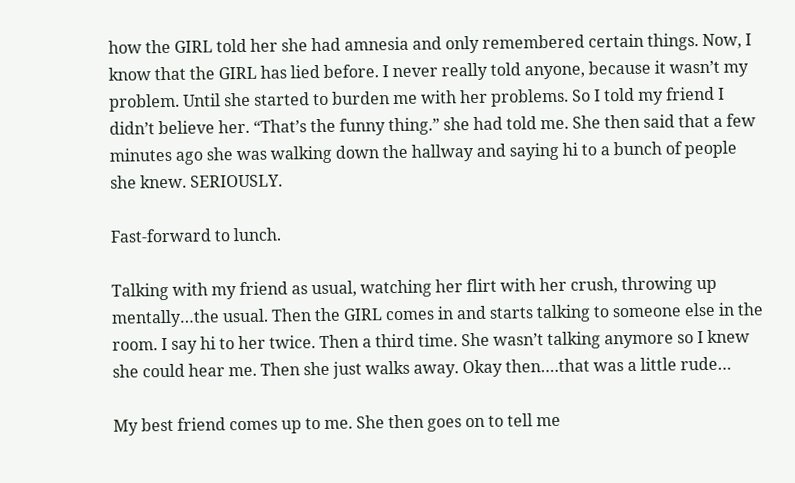how the GIRL told her she had amnesia and only remembered certain things. Now, I know that the GIRL has lied before. I never really told anyone, because it wasn’t my problem. Until she started to burden me with her problems. So I told my friend I didn’t believe her. “That’s the funny thing.” she had told me. She then said that a few minutes ago she was walking down the hallway and saying hi to a bunch of people she knew. SERIOUSLY.

Fast-forward to lunch.

Talking with my friend as usual, watching her flirt with her crush, throwing up mentally…the usual. Then the GIRL comes in and starts talking to someone else in the room. I say hi to her twice. Then a third time. She wasn’t talking anymore so I knew she could hear me. Then she just walks away. Okay then….that was a little rude…

My best friend comes up to me. She then goes on to tell me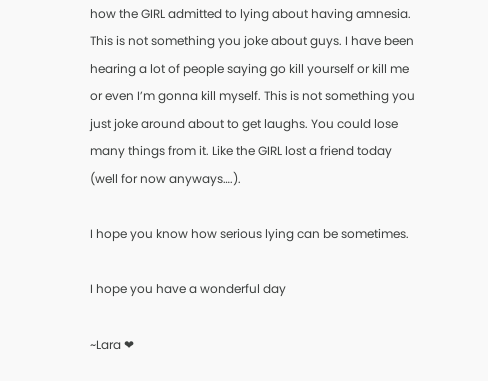how the GIRL admitted to lying about having amnesia. This is not something you joke about guys. I have been hearing a lot of people saying go kill yourself or kill me or even I’m gonna kill myself. This is not something you just joke around about to get laughs. You could lose many things from it. Like the GIRL lost a friend today (well for now anyways….).

I hope you know how serious lying can be sometimes.

I hope you have a wonderful day

~Lara ❤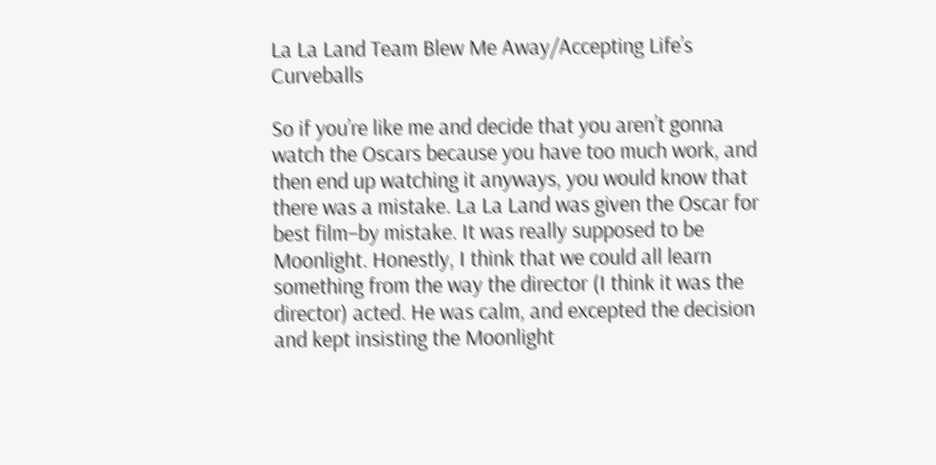La La Land Team Blew Me Away/Accepting Life’s Curveballs

So if you’re like me and decide that you aren’t gonna watch the Oscars because you have too much work, and then end up watching it anyways, you would know that there was a mistake. La La Land was given the Oscar for best film–by mistake. It was really supposed to be Moonlight. Honestly, I think that we could all learn something from the way the director (I think it was the director) acted. He was calm, and excepted the decision and kept insisting the Moonlight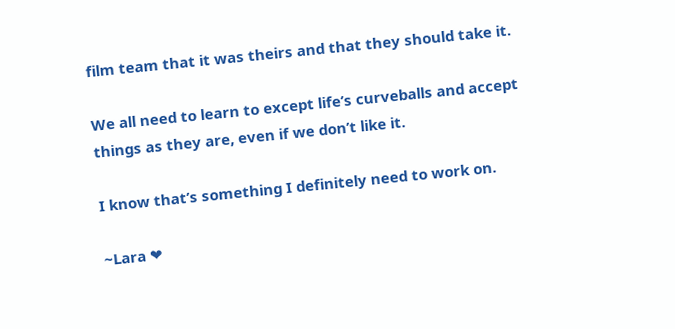film team that it was theirs and that they should take it.

We all need to learn to except life’s curveballs and accept things as they are, even if we don’t like it.

I know that’s something I definitely need to work on.

~Lara ❤